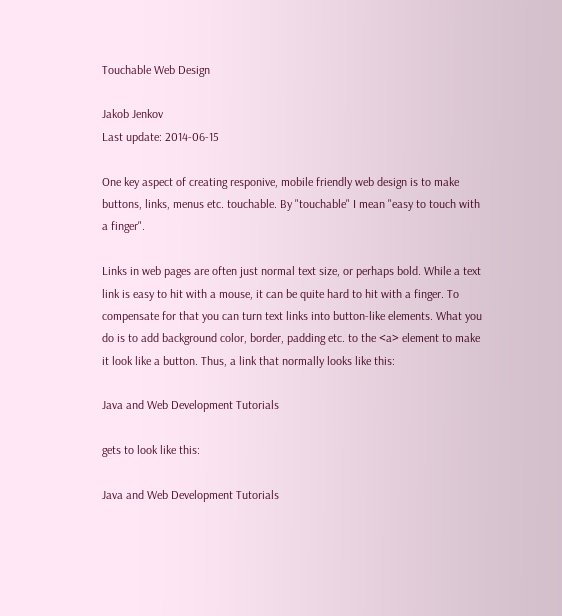Touchable Web Design

Jakob Jenkov
Last update: 2014-06-15

One key aspect of creating responive, mobile friendly web design is to make buttons, links, menus etc. touchable. By "touchable" I mean "easy to touch with a finger".

Links in web pages are often just normal text size, or perhaps bold. While a text link is easy to hit with a mouse, it can be quite hard to hit with a finger. To compensate for that you can turn text links into button-like elements. What you do is to add background color, border, padding etc. to the <a> element to make it look like a button. Thus, a link that normally looks like this:

Java and Web Development Tutorials

gets to look like this:

Java and Web Development Tutorials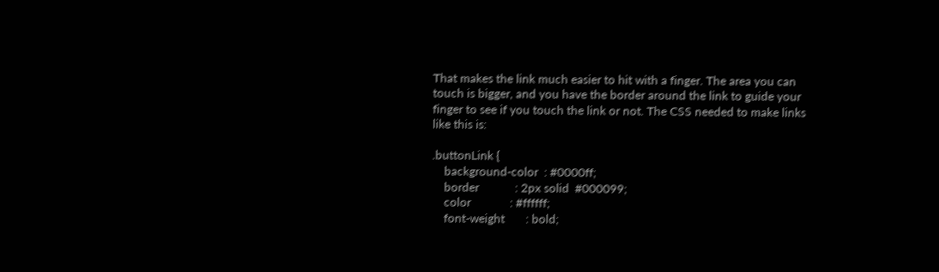That makes the link much easier to hit with a finger. The area you can touch is bigger, and you have the border around the link to guide your finger to see if you touch the link or not. The CSS needed to make links like this is:

.buttonLink {
    background-color  : #0000ff;
    border            : 2px solid  #000099;
    color             : #ffffff;
    font-weight       : bold;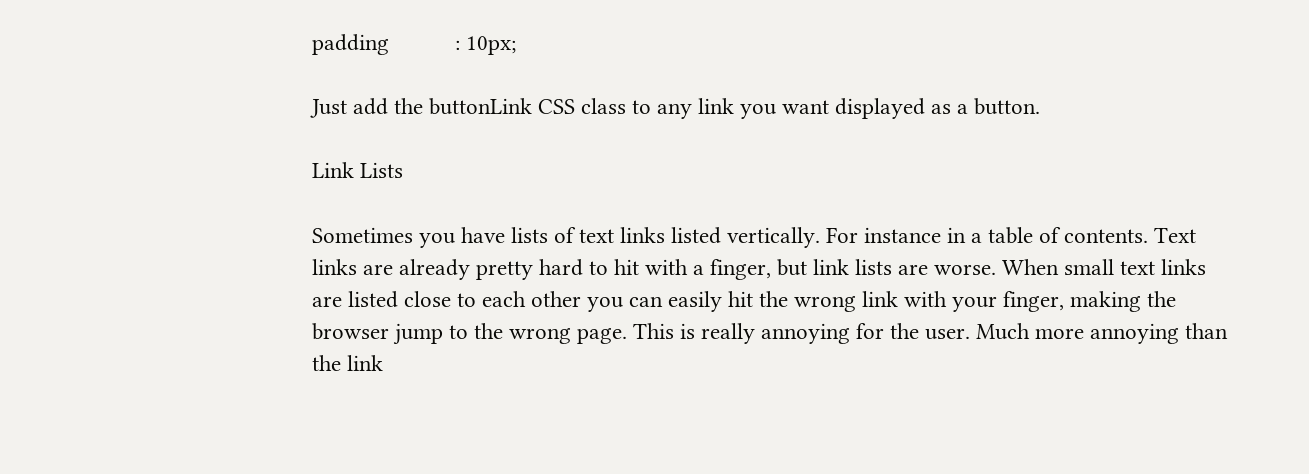padding           : 10px;

Just add the buttonLink CSS class to any link you want displayed as a button.

Link Lists

Sometimes you have lists of text links listed vertically. For instance in a table of contents. Text links are already pretty hard to hit with a finger, but link lists are worse. When small text links are listed close to each other you can easily hit the wrong link with your finger, making the browser jump to the wrong page. This is really annoying for the user. Much more annoying than the link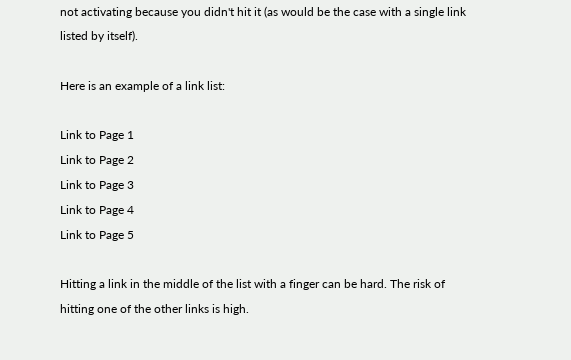not activating because you didn't hit it (as would be the case with a single link listed by itself).

Here is an example of a link list:

Link to Page 1
Link to Page 2
Link to Page 3
Link to Page 4
Link to Page 5

Hitting a link in the middle of the list with a finger can be hard. The risk of hitting one of the other links is high.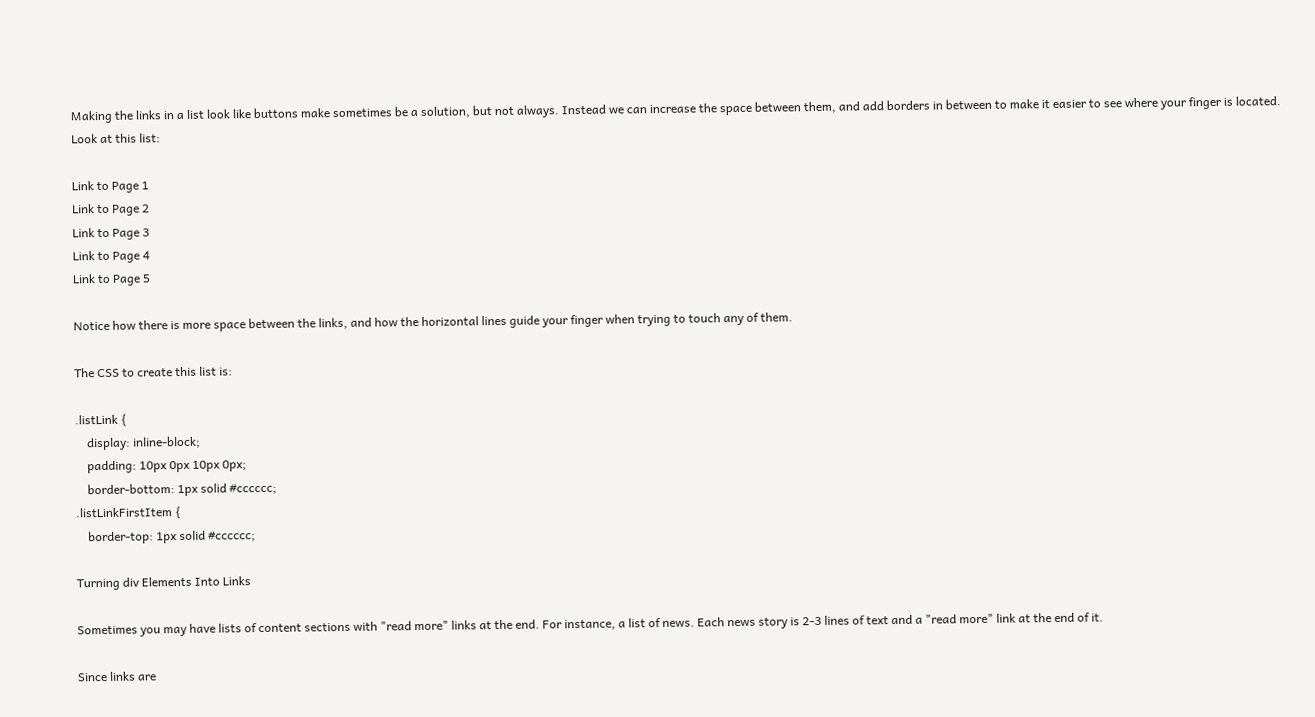Making the links in a list look like buttons make sometimes be a solution, but not always. Instead we can increase the space between them, and add borders in between to make it easier to see where your finger is located. Look at this list:

Link to Page 1
Link to Page 2
Link to Page 3
Link to Page 4
Link to Page 5

Notice how there is more space between the links, and how the horizontal lines guide your finger when trying to touch any of them.

The CSS to create this list is:

.listLink {
    display: inline-block;
    padding: 10px 0px 10px 0px;
    border-bottom: 1px solid #cccccc;
.listLinkFirstItem {
    border-top: 1px solid #cccccc;

Turning div Elements Into Links

Sometimes you may have lists of content sections with "read more" links at the end. For instance, a list of news. Each news story is 2-3 lines of text and a "read more" link at the end of it.

Since links are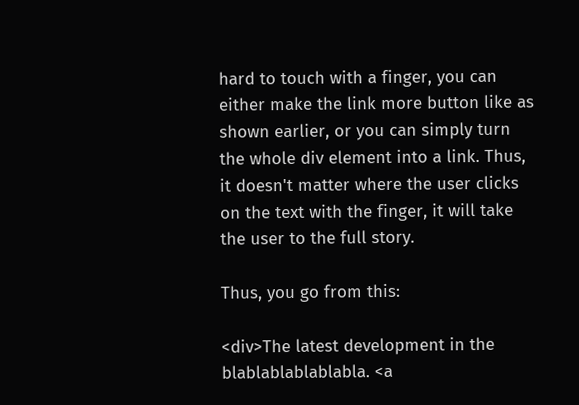hard to touch with a finger, you can either make the link more button like as shown earlier, or you can simply turn the whole div element into a link. Thus, it doesn't matter where the user clicks on the text with the finger, it will take the user to the full story.

Thus, you go from this:

<div>The latest development in the blablablablablabla. <a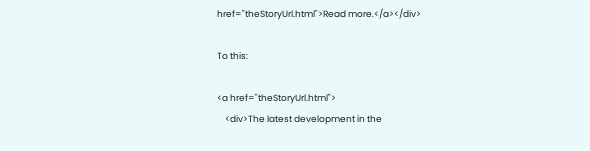href="theStoryUrl.html">Read more.</a></div>

To this:

<a href="theStoryUrl.html">
    <div>The latest development in the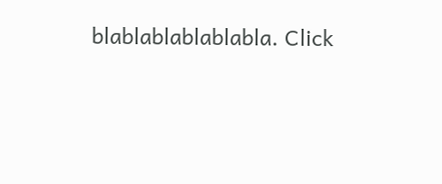blablablablablabla. Click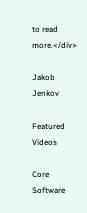to read more.</div>

Jakob Jenkov

Featured Videos

Core Software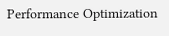Performance Optimization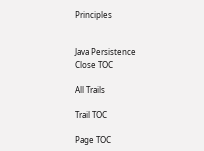Principles


Java Persistence
Close TOC

All Trails

Trail TOC

Page TOC